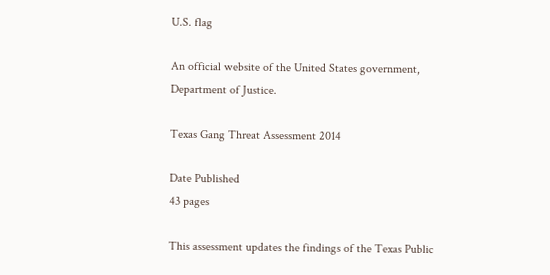U.S. flag

An official website of the United States government, Department of Justice.

Texas Gang Threat Assessment 2014

Date Published
43 pages

This assessment updates the findings of the Texas Public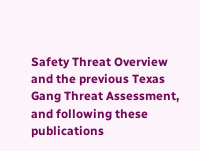Safety Threat Overview and the previous Texas Gang Threat Assessment, and following these publications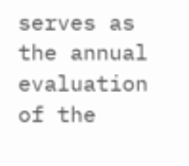serves as the annual evaluation of the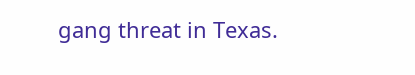gang threat in Texas.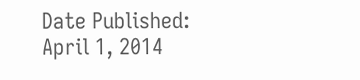Date Published: April 1, 2014